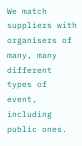We match suppliers with organisers of many, many different types of event, including public ones.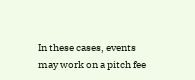In these cases, events may work on a pitch fee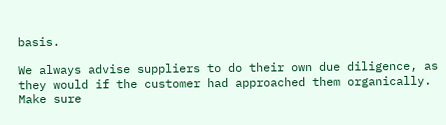basis.

We always advise suppliers to do their own due diligence, as they would if the customer had approached them organically. Make sure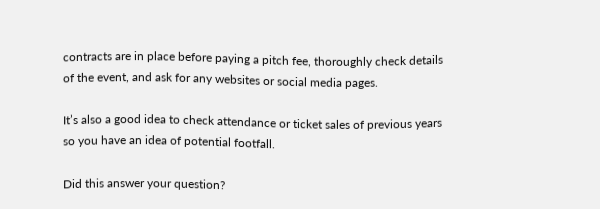contracts are in place before paying a pitch fee, thoroughly check details of the event, and ask for any websites or social media pages.

It’s also a good idea to check attendance or ticket sales of previous years so you have an idea of potential footfall.

Did this answer your question?